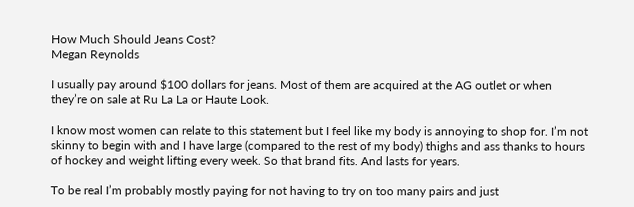How Much Should Jeans Cost?
Megan Reynolds

I usually pay around $100 dollars for jeans. Most of them are acquired at the AG outlet or when they’re on sale at Ru La La or Haute Look.

I know most women can relate to this statement but I feel like my body is annoying to shop for. I’m not skinny to begin with and I have large (compared to the rest of my body) thighs and ass thanks to hours of hockey and weight lifting every week. So that brand fits. And lasts for years.

To be real I’m probably mostly paying for not having to try on too many pairs and just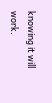knowing it will work.